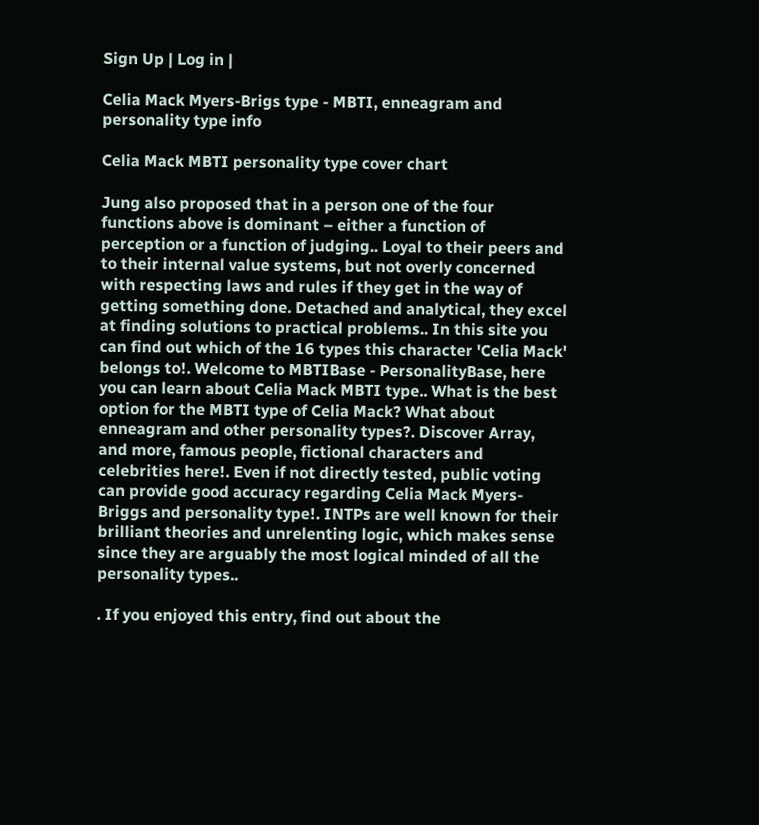Sign Up | Log in |

Celia Mack Myers-Brigs type - MBTI, enneagram and personality type info

Celia Mack MBTI personality type cover chart

Jung also proposed that in a person one of the four functions above is dominant – either a function of perception or a function of judging.. Loyal to their peers and to their internal value systems, but not overly concerned with respecting laws and rules if they get in the way of getting something done. Detached and analytical, they excel at finding solutions to practical problems.. In this site you can find out which of the 16 types this character 'Celia Mack' belongs to!. Welcome to MBTIBase - PersonalityBase, here you can learn about Celia Mack MBTI type.. What is the best option for the MBTI type of Celia Mack? What about enneagram and other personality types?. Discover Array, and more, famous people, fictional characters and celebrities here!. Even if not directly tested, public voting can provide good accuracy regarding Celia Mack Myers-Briggs and personality type!. INTPs are well known for their brilliant theories and unrelenting logic, which makes sense since they are arguably the most logical minded of all the personality types..

. If you enjoyed this entry, find out about the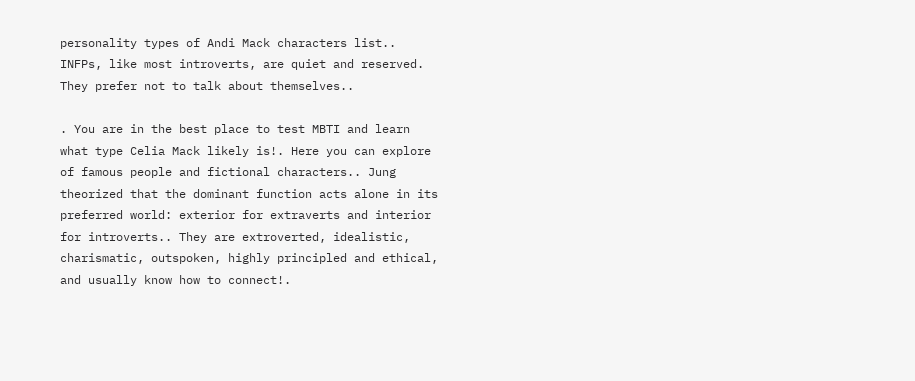personality types of Andi Mack characters list.. INFPs, like most introverts, are quiet and reserved. They prefer not to talk about themselves..

. You are in the best place to test MBTI and learn what type Celia Mack likely is!. Here you can explore of famous people and fictional characters.. Jung theorized that the dominant function acts alone in its preferred world: exterior for extraverts and interior for introverts.. They are extroverted, idealistic, charismatic, outspoken, highly principled and ethical, and usually know how to connect!.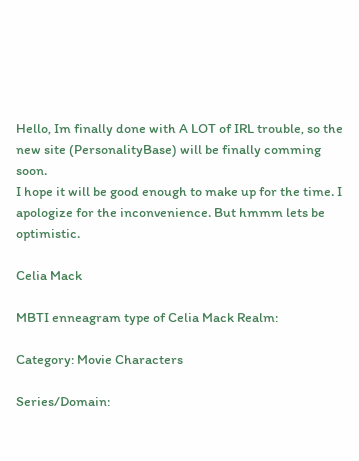Hello, Im finally done with A LOT of IRL trouble, so the new site (PersonalityBase) will be finally comming soon.
I hope it will be good enough to make up for the time. I apologize for the inconvenience. But hmmm lets be optimistic.

Celia Mack

MBTI enneagram type of Celia Mack Realm:

Category: Movie Characters

Series/Domain: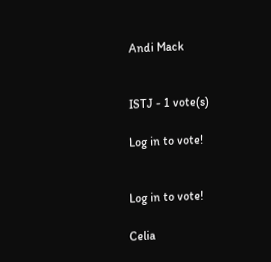Andi Mack


ISTJ - 1 vote(s)

Log in to vote!


Log in to vote!

Celia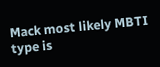Mack most likely MBTI type is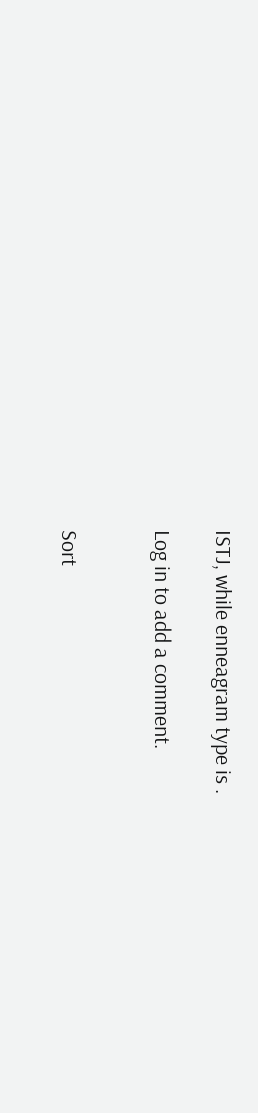ISTJ, while enneagram type is .

Log in to add a comment.


Sort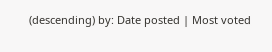(descending) by: Date posted | Most voted